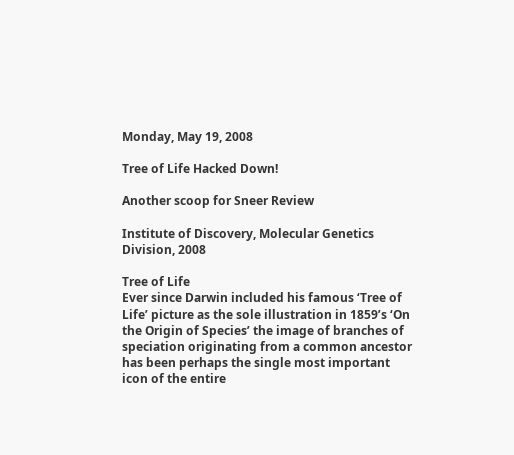Monday, May 19, 2008

Tree of Life Hacked Down!

Another scoop for Sneer Review

Institute of Discovery, Molecular Genetics Division, 2008

Tree of Life
Ever since Darwin included his famous ‘Tree of Life’ picture as the sole illustration in 1859’s ‘On the Origin of Species’ the image of branches of speciation originating from a common ancestor has been perhaps the single most important icon of the entire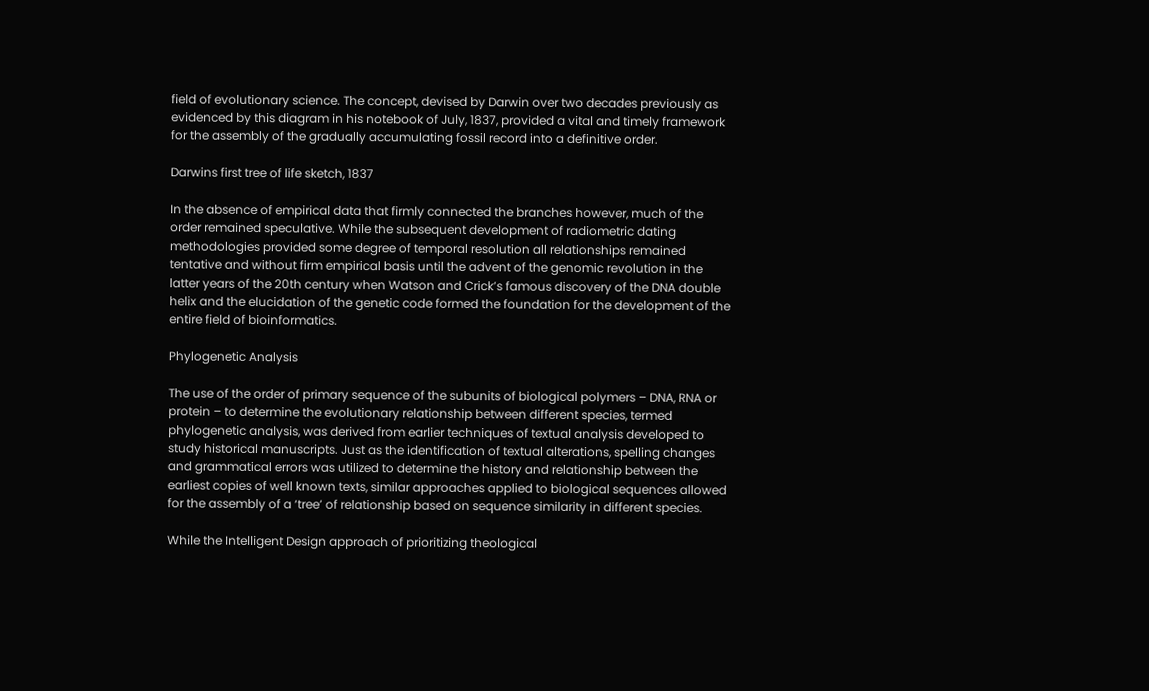field of evolutionary science. The concept, devised by Darwin over two decades previously as evidenced by this diagram in his notebook of July, 1837, provided a vital and timely framework for the assembly of the gradually accumulating fossil record into a definitive order.

Darwins first tree of life sketch, 1837

In the absence of empirical data that firmly connected the branches however, much of the order remained speculative. While the subsequent development of radiometric dating methodologies provided some degree of temporal resolution all relationships remained tentative and without firm empirical basis until the advent of the genomic revolution in the latter years of the 20th century when Watson and Crick’s famous discovery of the DNA double helix and the elucidation of the genetic code formed the foundation for the development of the entire field of bioinformatics.

Phylogenetic Analysis

The use of the order of primary sequence of the subunits of biological polymers – DNA, RNA or protein – to determine the evolutionary relationship between different species, termed phylogenetic analysis, was derived from earlier techniques of textual analysis developed to study historical manuscripts. Just as the identification of textual alterations, spelling changes and grammatical errors was utilized to determine the history and relationship between the earliest copies of well known texts, similar approaches applied to biological sequences allowed for the assembly of a ‘tree’ of relationship based on sequence similarity in different species.

While the Intelligent Design approach of prioritizing theological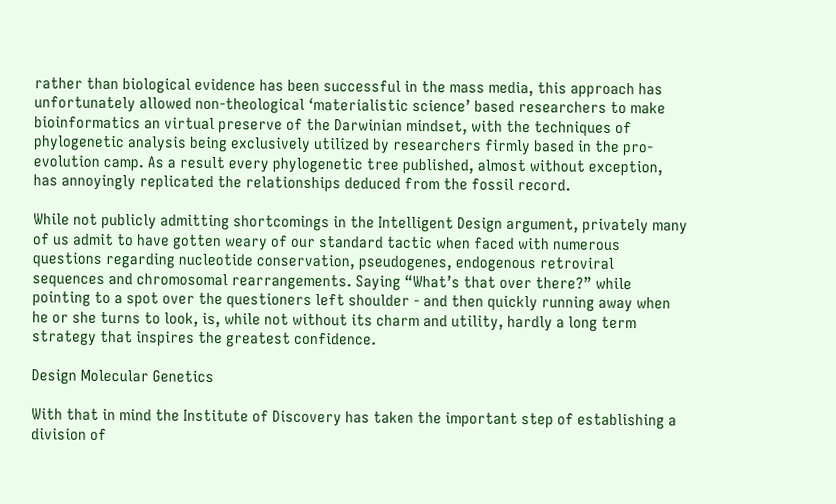rather than biological evidence has been successful in the mass media, this approach has unfortunately allowed non-theological ‘materialistic science’ based researchers to make bioinformatics an virtual preserve of the Darwinian mindset, with the techniques of phylogenetic analysis being exclusively utilized by researchers firmly based in the pro-evolution camp. As a result every phylogenetic tree published, almost without exception, has annoyingly replicated the relationships deduced from the fossil record.

While not publicly admitting shortcomings in the Intelligent Design argument, privately many of us admit to have gotten weary of our standard tactic when faced with numerous questions regarding nucleotide conservation, pseudogenes, endogenous retroviral sequences and chromosomal rearrangements. Saying “What’s that over there?” while pointing to a spot over the questioners left shoulder - and then quickly running away when he or she turns to look, is, while not without its charm and utility, hardly a long term strategy that inspires the greatest confidence.

Design Molecular Genetics

With that in mind the Institute of Discovery has taken the important step of establishing a division of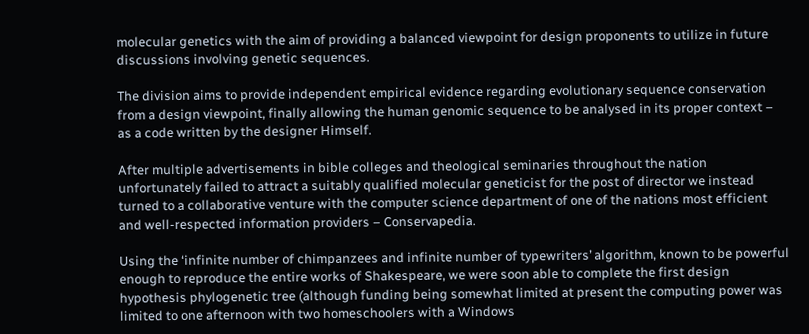molecular genetics with the aim of providing a balanced viewpoint for design proponents to utilize in future discussions involving genetic sequences.

The division aims to provide independent empirical evidence regarding evolutionary sequence conservation from a design viewpoint, finally allowing the human genomic sequence to be analysed in its proper context – as a code written by the designer Himself.

After multiple advertisements in bible colleges and theological seminaries throughout the nation unfortunately failed to attract a suitably qualified molecular geneticist for the post of director we instead turned to a collaborative venture with the computer science department of one of the nations most efficient and well-respected information providers – Conservapedia.

Using the ‘infinite number of chimpanzees and infinite number of typewriters’ algorithm, known to be powerful enough to reproduce the entire works of Shakespeare, we were soon able to complete the first design hypothesis phylogenetic tree (although funding being somewhat limited at present the computing power was limited to one afternoon with two homeschoolers with a Windows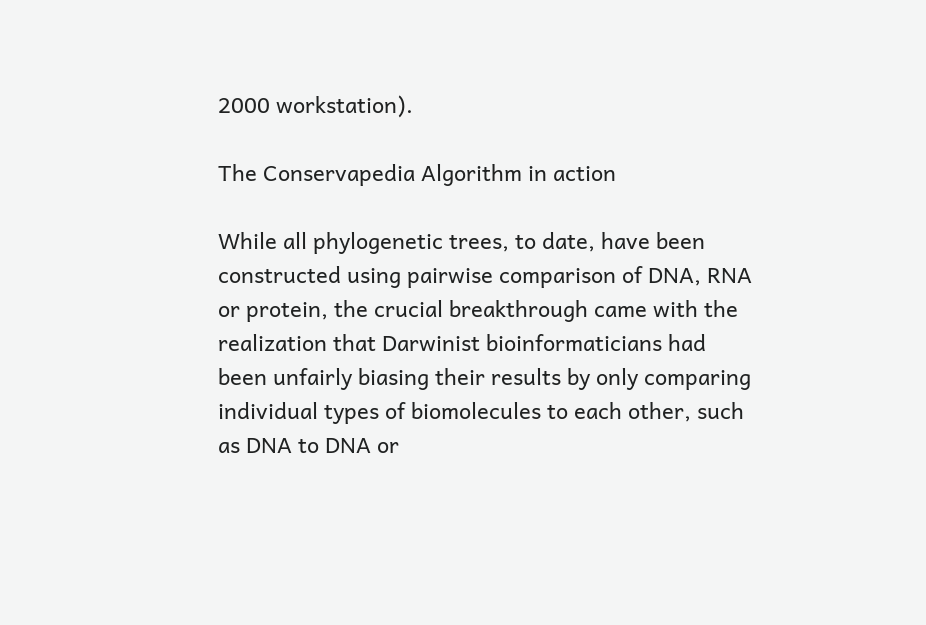2000 workstation).

The Conservapedia Algorithm in action

While all phylogenetic trees, to date, have been constructed using pairwise comparison of DNA, RNA or protein, the crucial breakthrough came with the realization that Darwinist bioinformaticians had been unfairly biasing their results by only comparing individual types of biomolecules to each other, such as DNA to DNA or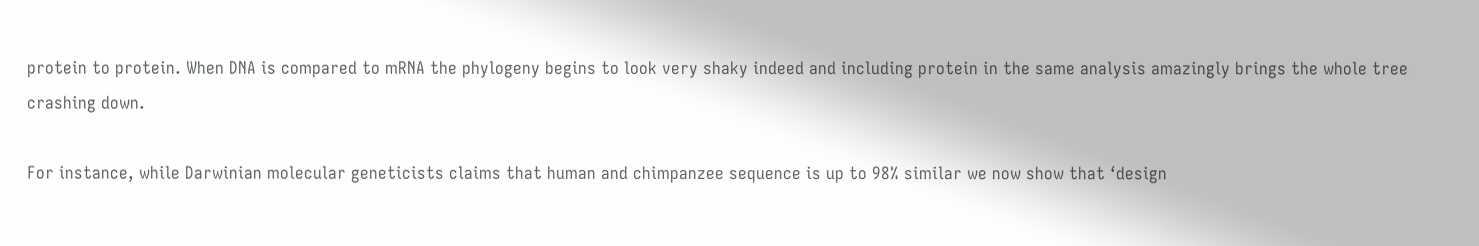protein to protein. When DNA is compared to mRNA the phylogeny begins to look very shaky indeed and including protein in the same analysis amazingly brings the whole tree crashing down.

For instance, while Darwinian molecular geneticists claims that human and chimpanzee sequence is up to 98% similar we now show that ‘design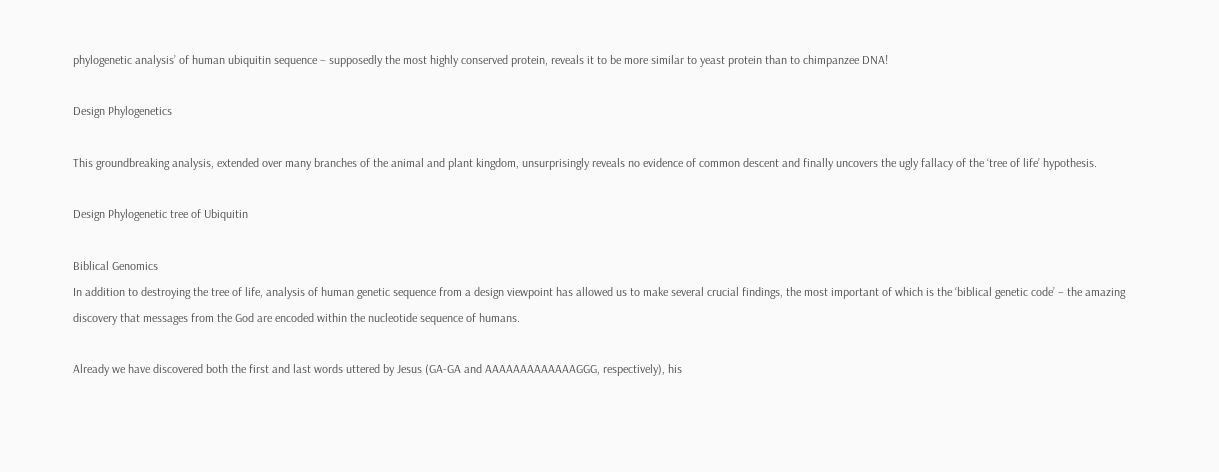phylogenetic analysis’ of human ubiquitin sequence – supposedly the most highly conserved protein, reveals it to be more similar to yeast protein than to chimpanzee DNA!

Design Phylogenetics

This groundbreaking analysis, extended over many branches of the animal and plant kingdom, unsurprisingly reveals no evidence of common descent and finally uncovers the ugly fallacy of the ‘tree of life’ hypothesis.

Design Phylogenetic tree of Ubiquitin

Biblical Genomics
In addition to destroying the tree of life, analysis of human genetic sequence from a design viewpoint has allowed us to make several crucial findings, the most important of which is the ‘biblical genetic code’ – the amazing discovery that messages from the God are encoded within the nucleotide sequence of humans.

Already we have discovered both the first and last words uttered by Jesus (GA-GA and AAAAAAAAAAAAAGGG, respectively), his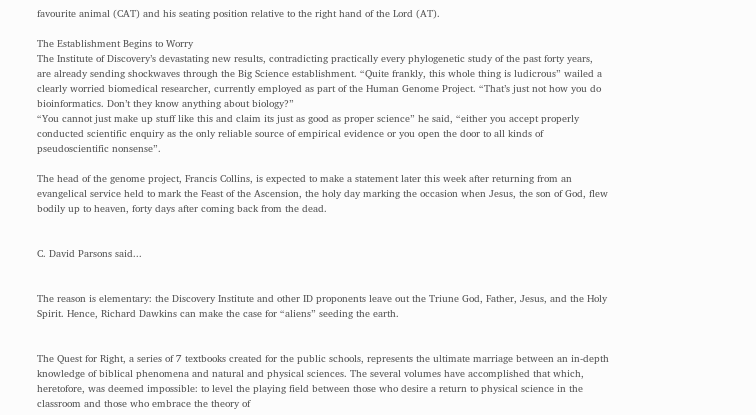favourite animal (CAT) and his seating position relative to the right hand of the Lord (AT).

The Establishment Begins to Worry
The Institute of Discovery’s devastating new results, contradicting practically every phylogenetic study of the past forty years, are already sending shockwaves through the Big Science establishment. “Quite frankly, this whole thing is ludicrous” wailed a clearly worried biomedical researcher, currently employed as part of the Human Genome Project. “That’s just not how you do bioinformatics. Don’t they know anything about biology?”
“You cannot just make up stuff like this and claim its just as good as proper science” he said, “either you accept properly conducted scientific enquiry as the only reliable source of empirical evidence or you open the door to all kinds of pseudoscientific nonsense”.

The head of the genome project, Francis Collins, is expected to make a statement later this week after returning from an evangelical service held to mark the Feast of the Ascension, the holy day marking the occasion when Jesus, the son of God, flew bodily up to heaven, forty days after coming back from the dead.


C. David Parsons said...


The reason is elementary: the Discovery Institute and other ID proponents leave out the Triune God, Father, Jesus, and the Holy Spirit. Hence, Richard Dawkins can make the case for “aliens” seeding the earth.


The Quest for Right, a series of 7 textbooks created for the public schools, represents the ultimate marriage between an in-depth knowledge of biblical phenomena and natural and physical sciences. The several volumes have accomplished that which, heretofore, was deemed impossible: to level the playing field between those who desire a return to physical science in the classroom and those who embrace the theory of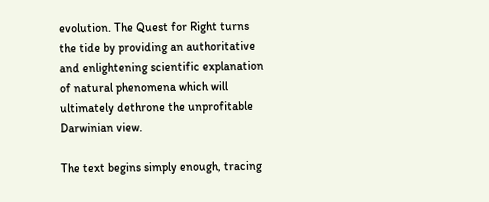evolution. The Quest for Right turns the tide by providing an authoritative and enlightening scientific explanation of natural phenomena which will ultimately dethrone the unprofitable Darwinian view.

The text begins simply enough, tracing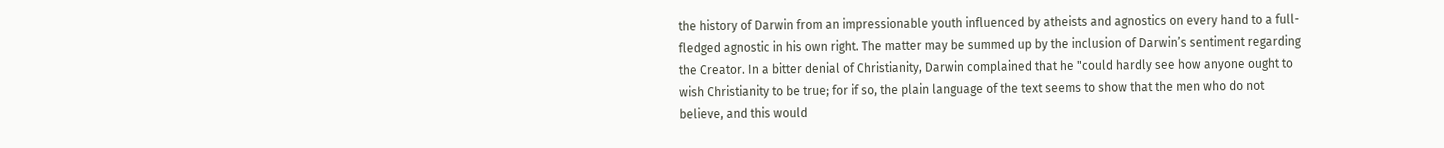the history of Darwin from an impressionable youth influenced by atheists and agnostics on every hand to a full-fledged agnostic in his own right. The matter may be summed up by the inclusion of Darwin’s sentiment regarding the Creator. In a bitter denial of Christianity, Darwin complained that he "could hardly see how anyone ought to wish Christianity to be true; for if so, the plain language of the text seems to show that the men who do not believe, and this would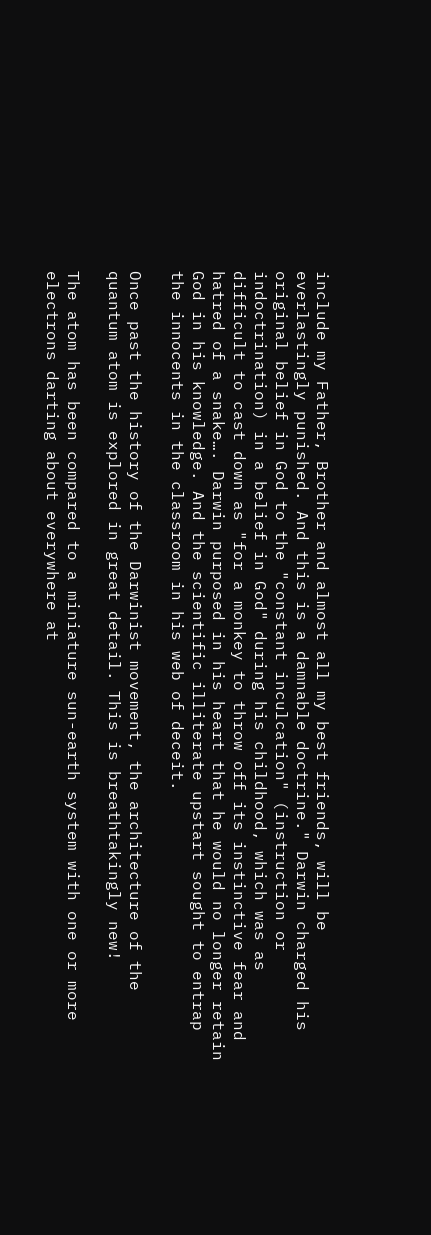include my Father, Brother and almost all my best friends, will be everlastingly punished. And this is a damnable doctrine." Darwin charged his original belief in God to the "constant inculcation" (instruction or indoctrination) in a belief in God" during his childhood, which was as difficult to cast down as "for a monkey to throw off its instinctive fear and hatred of a snake…. Darwin purposed in his heart that he would no longer retain God in his knowledge. And the scientific illiterate upstart sought to entrap the innocents in the classroom in his web of deceit.

Once past the history of the Darwinist movement, the architecture of the quantum atom is explored in great detail. This is breathtakingly new!

The atom has been compared to a miniature sun-earth system with one or more electrons darting about everywhere at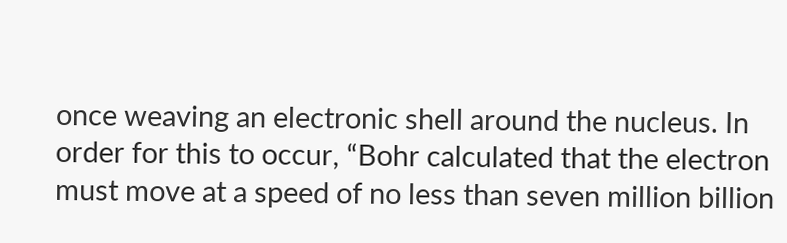once weaving an electronic shell around the nucleus. In order for this to occur, “Bohr calculated that the electron must move at a speed of no less than seven million billion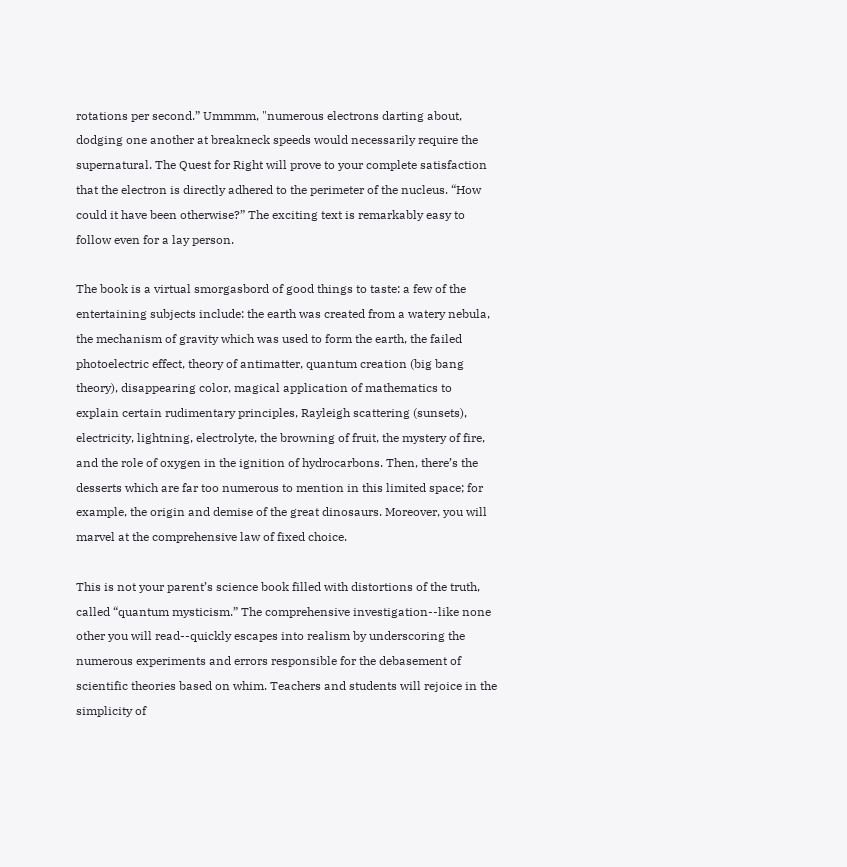rotations per second.” Ummmm, "numerous electrons darting about, dodging one another at breakneck speeds would necessarily require the supernatural. The Quest for Right will prove to your complete satisfaction that the electron is directly adhered to the perimeter of the nucleus. “How could it have been otherwise?” The exciting text is remarkably easy to follow even for a lay person.

The book is a virtual smorgasbord of good things to taste: a few of the entertaining subjects include: the earth was created from a watery nebula, the mechanism of gravity which was used to form the earth, the failed photoelectric effect, theory of antimatter, quantum creation (big bang theory), disappearing color, magical application of mathematics to explain certain rudimentary principles, Rayleigh scattering (sunsets), electricity, lightning, electrolyte, the browning of fruit, the mystery of fire, and the role of oxygen in the ignition of hydrocarbons. Then, there’s the desserts which are far too numerous to mention in this limited space; for example, the origin and demise of the great dinosaurs. Moreover, you will marvel at the comprehensive law of fixed choice.

This is not your parent’s science book filled with distortions of the truth, called “quantum mysticism.” The comprehensive investigation--like none other you will read--quickly escapes into realism by underscoring the numerous experiments and errors responsible for the debasement of scientific theories based on whim. Teachers and students will rejoice in the simplicity of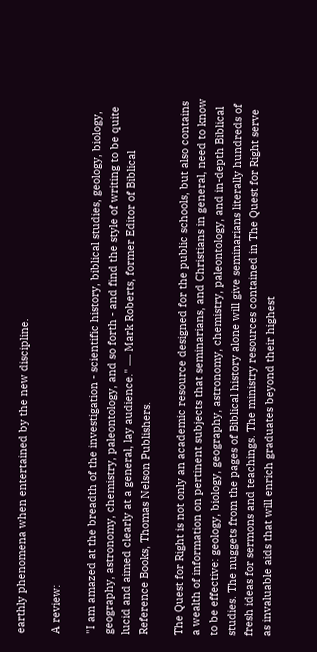earthly phenomena when entertained by the new discipline.

A review:

"I am amazed at the breadth of the investigation - scientific history, biblical studies, geology, biology, geography, astronomy, chemistry, paleontology, and so forth - and find the style of writing to be quite lucid and aimed clearly at a general, lay audience." ― Mark Roberts, former Editor of Biblical Reference Books, Thomas Nelson Publishers.

The Quest for Right is not only an academic resource designed for the public schools, but also contains a wealth of information on pertinent subjects that seminarians, and Christians in general, need to know to be effective: geology, biology, geography, astronomy, chemistry, paleontology, and in-depth Biblical studies. The nuggets from the pages of Biblical history alone will give seminarians literally hundreds of fresh ideas for sermons and teachings. The ministry resources contained in The Quest for Right serve as invaluable aids that will enrich graduates beyond their highest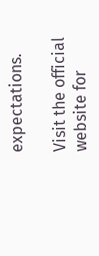expectations.

Visit the official website for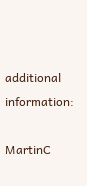additional information:

MartinC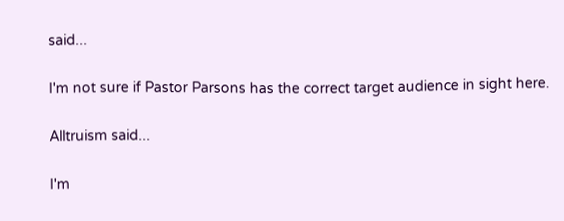said...

I'm not sure if Pastor Parsons has the correct target audience in sight here.

Alltruism said...

I'm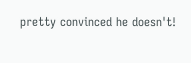pretty convinced he doesn't!